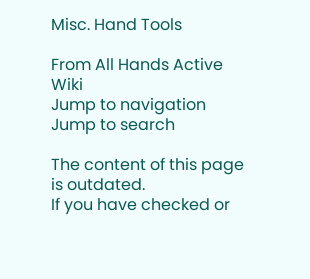Misc. Hand Tools

From All Hands Active Wiki
Jump to navigation Jump to search

The content of this page is outdated.
If you have checked or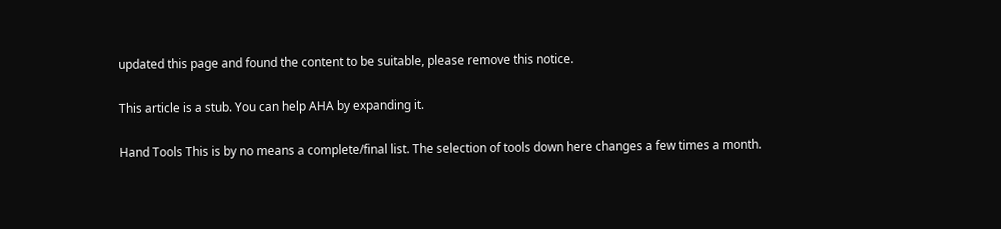updated this page and found the content to be suitable, please remove this notice.

This article is a stub. You can help AHA by expanding it.

Hand Tools This is by no means a complete/final list. The selection of tools down here changes a few times a month.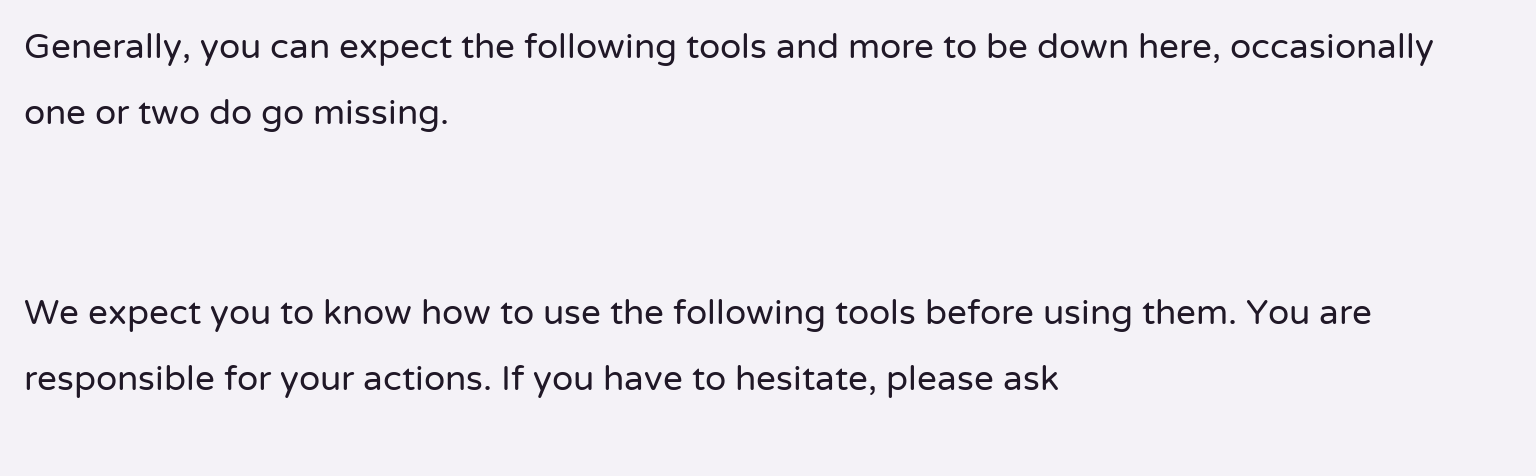Generally, you can expect the following tools and more to be down here, occasionally one or two do go missing.


We expect you to know how to use the following tools before using them. You are responsible for your actions. If you have to hesitate, please ask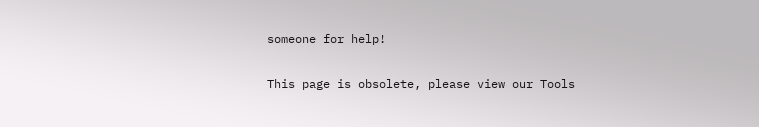someone for help!

This page is obsolete, please view our Tools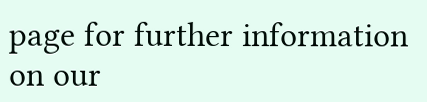page for further information on our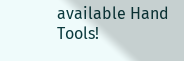available Hand Tools!